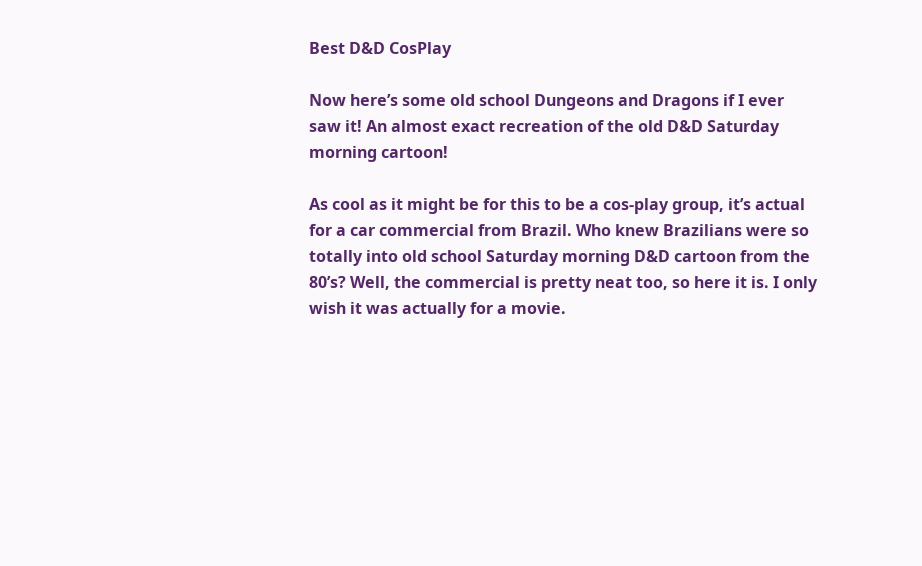Best D&D CosPlay

Now here’s some old school Dungeons and Dragons if I ever saw it! An almost exact recreation of the old D&D Saturday morning cartoon!

As cool as it might be for this to be a cos-play group, it’s actual for a car commercial from Brazil. Who knew Brazilians were so totally into old school Saturday morning D&D cartoon from the 80’s? Well, the commercial is pretty neat too, so here it is. I only wish it was actually for a movie.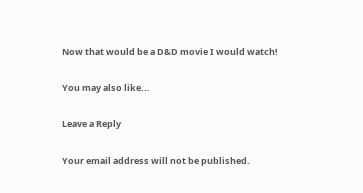Now that would be a D&D movie I would watch!

You may also like...

Leave a Reply

Your email address will not be published.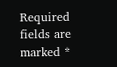Required fields are marked *